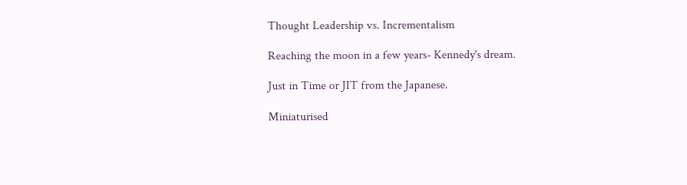Thought Leadership vs. Incrementalism

Reaching the moon in a few years- Kennedy's dream.

Just in Time or JIT from the Japanese.

Miniaturised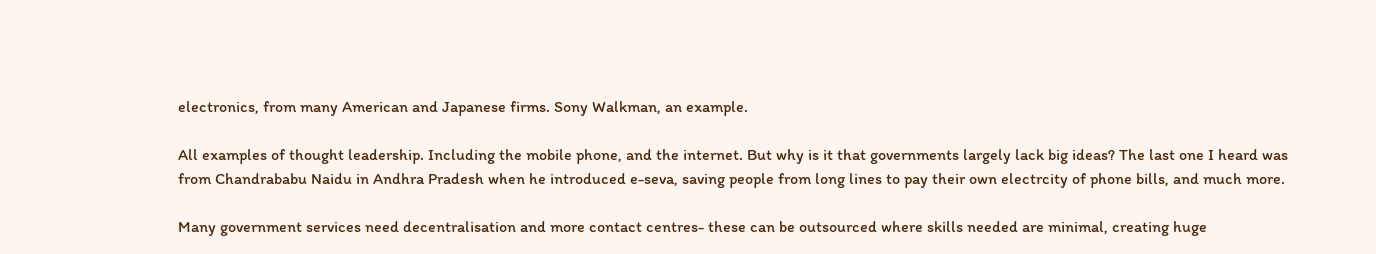electronics, from many American and Japanese firms. Sony Walkman, an example.

All examples of thought leadership. Including the mobile phone, and the internet. But why is it that governments largely lack big ideas? The last one I heard was from Chandrababu Naidu in Andhra Pradesh when he introduced e-seva, saving people from long lines to pay their own electrcity of phone bills, and much more.

Many government services need decentralisation and more contact centres- these can be outsourced where skills needed are minimal, creating huge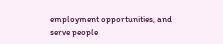employment opportunities, and serve people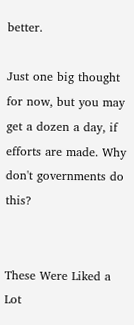better.

Just one big thought for now, but you may get a dozen a day, if efforts are made. Why don't governments do this?


These Were Liked a Lot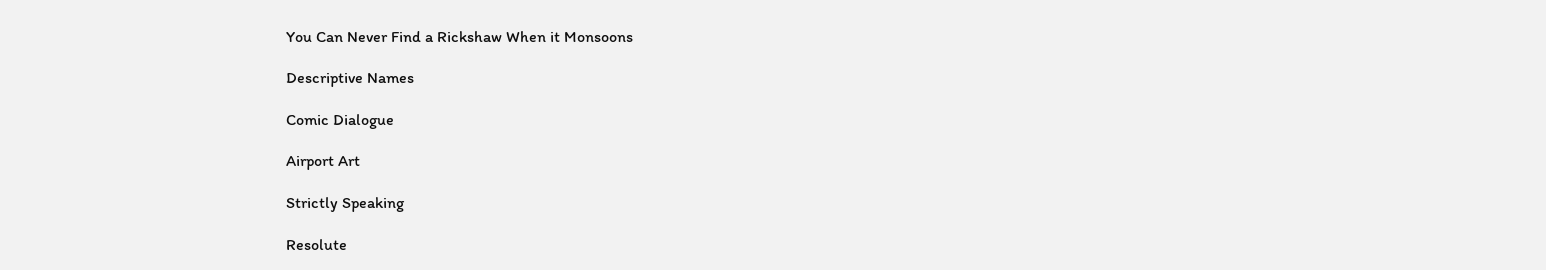You Can Never Find a Rickshaw When it Monsoons

Descriptive Names

Comic Dialogue

Airport Art

Strictly Speaking

Resolute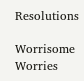Resolutions

Worrisome Worries